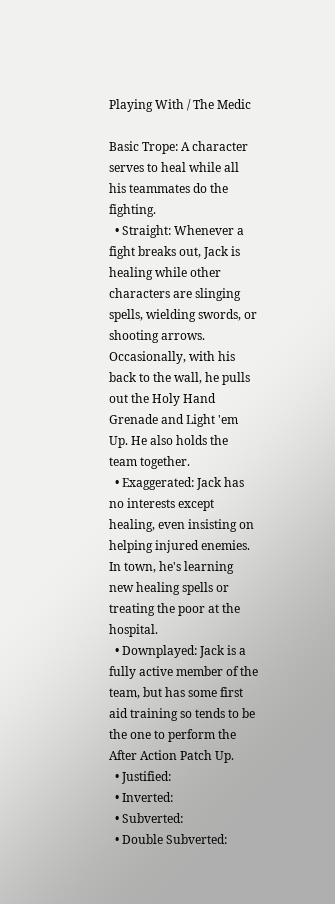Playing With / The Medic

Basic Trope: A character serves to heal while all his teammates do the fighting.
  • Straight: Whenever a fight breaks out, Jack is healing while other characters are slinging spells, wielding swords, or shooting arrows. Occasionally, with his back to the wall, he pulls out the Holy Hand Grenade and Light 'em Up. He also holds the team together.
  • Exaggerated: Jack has no interests except healing, even insisting on helping injured enemies. In town, he's learning new healing spells or treating the poor at the hospital.
  • Downplayed: Jack is a fully active member of the team, but has some first aid training so tends to be the one to perform the After Action Patch Up.
  • Justified:
  • Inverted:
  • Subverted:
  • Double Subverted: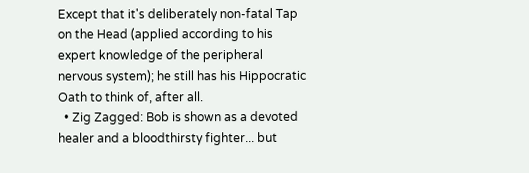Except that it's deliberately non-fatal Tap on the Head (applied according to his expert knowledge of the peripheral nervous system); he still has his Hippocratic Oath to think of, after all.
  • Zig Zagged: Bob is shown as a devoted healer and a bloodthirsty fighter... but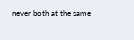never both at the same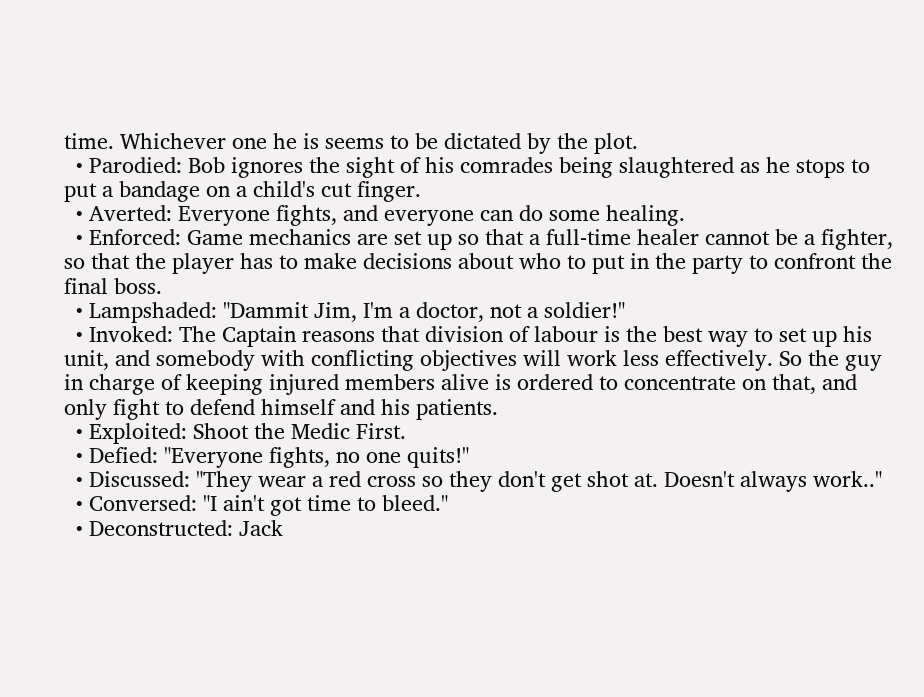time. Whichever one he is seems to be dictated by the plot.
  • Parodied: Bob ignores the sight of his comrades being slaughtered as he stops to put a bandage on a child's cut finger.
  • Averted: Everyone fights, and everyone can do some healing.
  • Enforced: Game mechanics are set up so that a full-time healer cannot be a fighter, so that the player has to make decisions about who to put in the party to confront the final boss.
  • Lampshaded: "Dammit Jim, I'm a doctor, not a soldier!"
  • Invoked: The Captain reasons that division of labour is the best way to set up his unit, and somebody with conflicting objectives will work less effectively. So the guy in charge of keeping injured members alive is ordered to concentrate on that, and only fight to defend himself and his patients.
  • Exploited: Shoot the Medic First.
  • Defied: "Everyone fights, no one quits!"
  • Discussed: "They wear a red cross so they don't get shot at. Doesn't always work.."
  • Conversed: "I ain't got time to bleed."
  • Deconstructed: Jack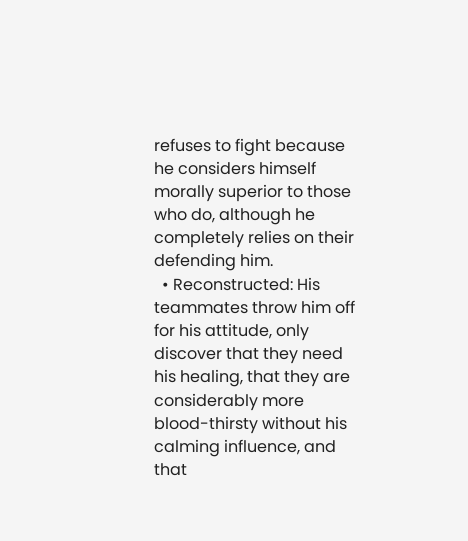refuses to fight because he considers himself morally superior to those who do, although he completely relies on their defending him.
  • Reconstructed: His teammates throw him off for his attitude, only discover that they need his healing, that they are considerably more blood-thirsty without his calming influence, and that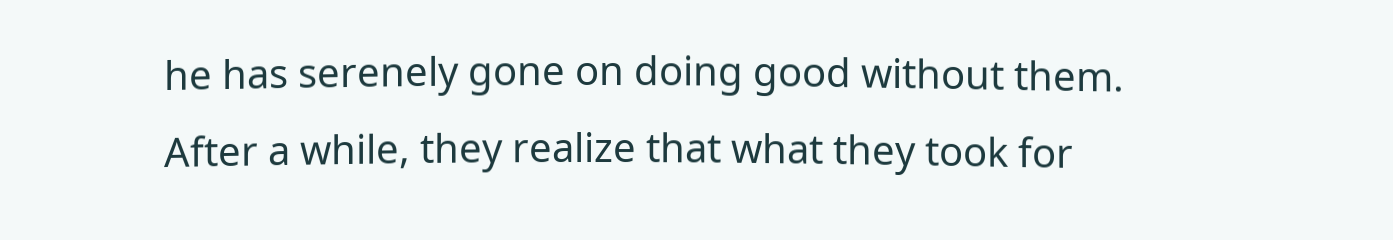he has serenely gone on doing good without them. After a while, they realize that what they took for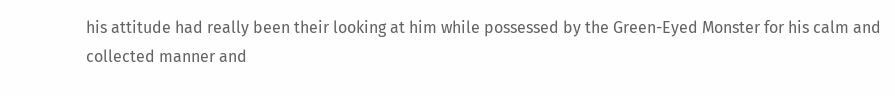his attitude had really been their looking at him while possessed by the Green-Eyed Monster for his calm and collected manner and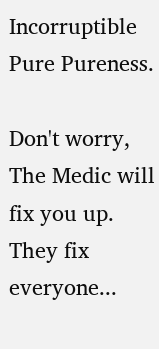Incorruptible Pure Pureness.

Don't worry, The Medic will fix you up. They fix everyone...